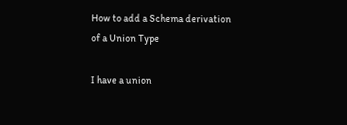How to add a Schema derivation of a Union Type

I have a union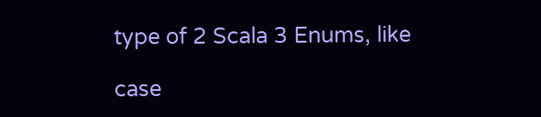type of 2 Scala 3 Enums, like

case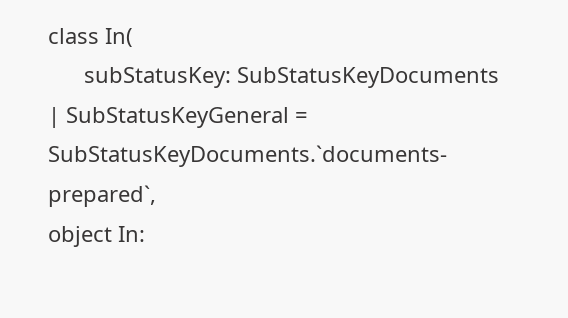class In(
      subStatusKey: SubStatusKeyDocuments | SubStatusKeyGeneral = SubStatusKeyDocuments.`documents-prepared`,
object In: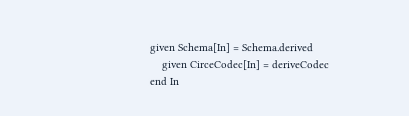given Schema[In] = Schema.derived
    given CirceCodec[In] = deriveCodec
end In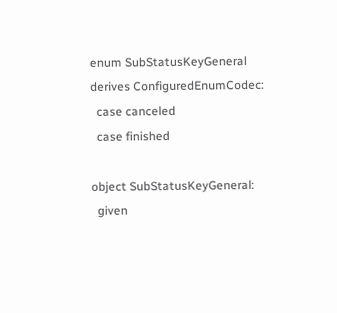enum SubStatusKeyGeneral derives ConfiguredEnumCodec:
  case canceled
  case finished

object SubStatusKeyGeneral:
  given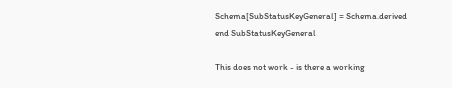Schema[SubStatusKeyGeneral] = Schema.derived
end SubStatusKeyGeneral

This does not work - is there a working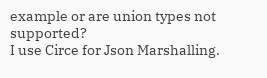example or are union types not supported?
I use Circe for Json Marshalling.